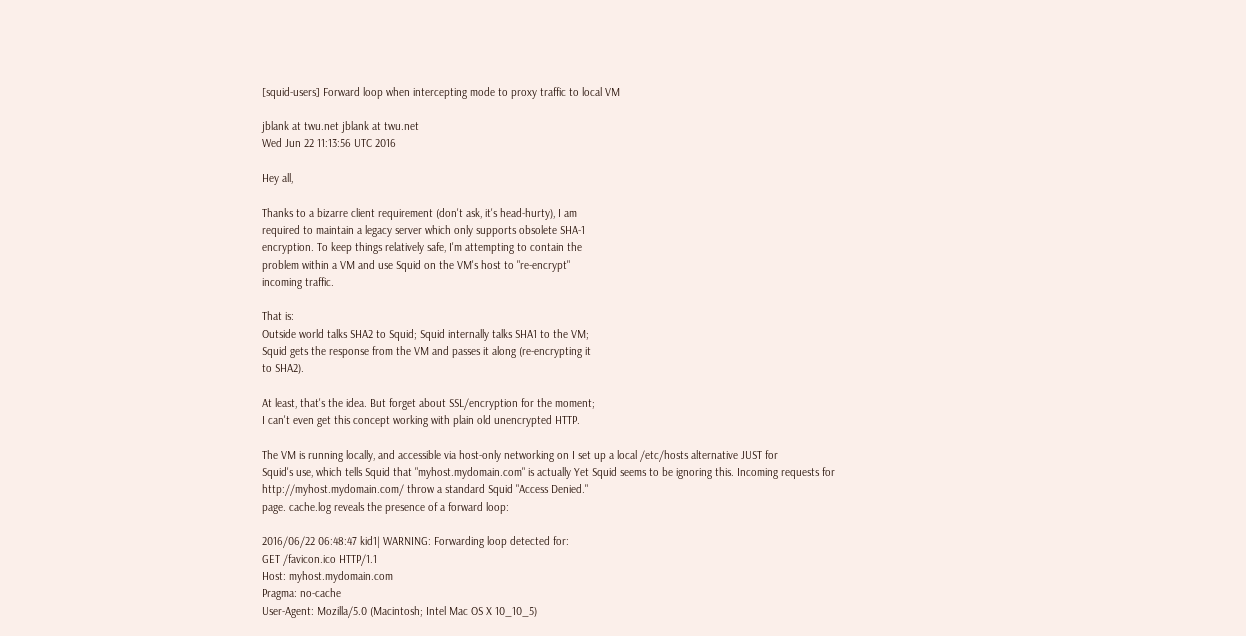[squid-users] Forward loop when intercepting mode to proxy traffic to local VM

jblank at twu.net jblank at twu.net
Wed Jun 22 11:13:56 UTC 2016

Hey all,

Thanks to a bizarre client requirement (don't ask, it's head-hurty), I am
required to maintain a legacy server which only supports obsolete SHA-1
encryption. To keep things relatively safe, I'm attempting to contain the
problem within a VM and use Squid on the VM's host to "re-encrypt"
incoming traffic.

That is:
Outside world talks SHA2 to Squid; Squid internally talks SHA1 to the VM;
Squid gets the response from the VM and passes it along (re-encrypting it
to SHA2).

At least, that's the idea. But forget about SSL/encryption for the moment;
I can't even get this concept working with plain old unencrypted HTTP.

The VM is running locally, and accessible via host-only networking on I set up a local /etc/hosts alternative JUST for
Squid's use, which tells Squid that "myhost.mydomain.com" is actually Yet Squid seems to be ignoring this. Incoming requests for
http://myhost.mydomain.com/ throw a standard Squid "Access Denied."
page. cache.log reveals the presence of a forward loop:

2016/06/22 06:48:47 kid1| WARNING: Forwarding loop detected for:
GET /favicon.ico HTTP/1.1
Host: myhost.mydomain.com
Pragma: no-cache
User-Agent: Mozilla/5.0 (Macintosh; Intel Mac OS X 10_10_5)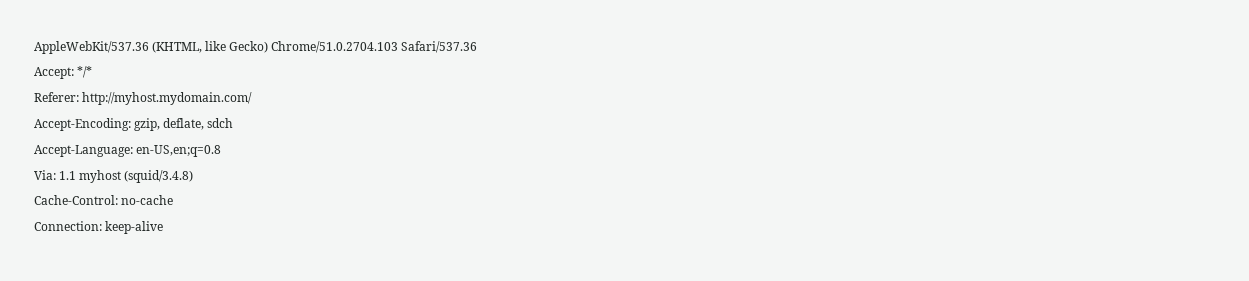AppleWebKit/537.36 (KHTML, like Gecko) Chrome/51.0.2704.103 Safari/537.36
Accept: */*
Referer: http://myhost.mydomain.com/
Accept-Encoding: gzip, deflate, sdch
Accept-Language: en-US,en;q=0.8
Via: 1.1 myhost (squid/3.4.8)
Cache-Control: no-cache
Connection: keep-alive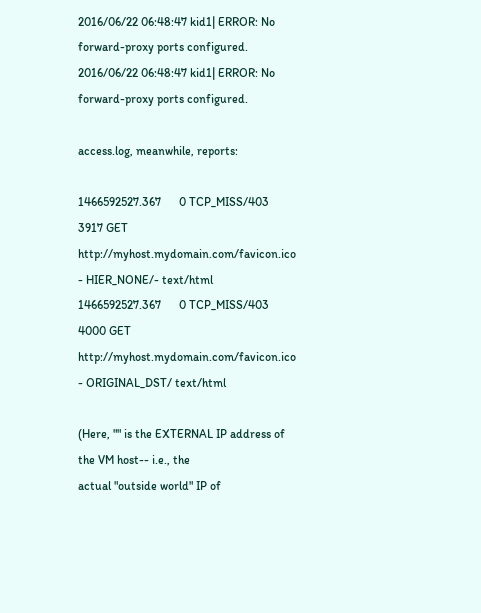2016/06/22 06:48:47 kid1| ERROR: No forward-proxy ports configured.
2016/06/22 06:48:47 kid1| ERROR: No forward-proxy ports configured.

access.log, meanwhile, reports:

1466592527.367      0 TCP_MISS/403 3917 GET
http://myhost.mydomain.com/favicon.ico - HIER_NONE/- text/html
1466592527.367      0 TCP_MISS/403 4000 GET
http://myhost.mydomain.com/favicon.ico - ORIGINAL_DST/ text/html

(Here, "" is the EXTERNAL IP address of the VM host-- i.e., the
actual "outside world" IP of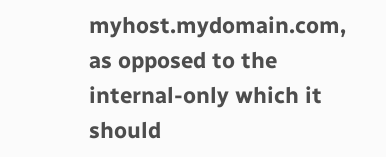myhost.mydomain.com, as opposed to the
internal-only which it should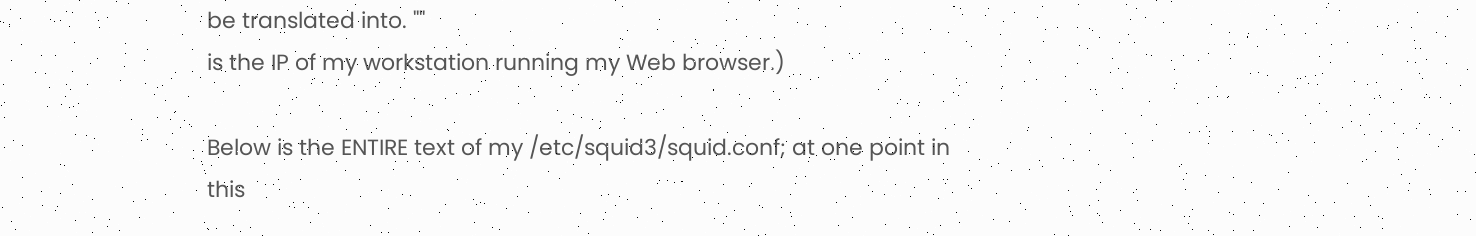be translated into. ""
is the IP of my workstation running my Web browser.)

Below is the ENTIRE text of my /etc/squid3/squid.conf; at one point in
this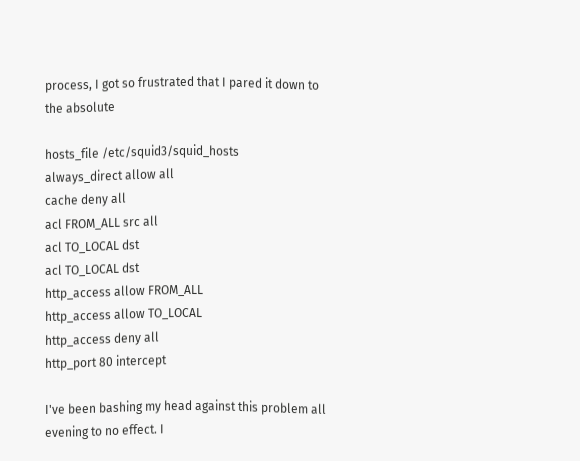process, I got so frustrated that I pared it down to the absolute

hosts_file /etc/squid3/squid_hosts
always_direct allow all
cache deny all
acl FROM_ALL src all
acl TO_LOCAL dst
acl TO_LOCAL dst
http_access allow FROM_ALL
http_access allow TO_LOCAL
http_access deny all
http_port 80 intercept

I've been bashing my head against this problem all evening to no effect. I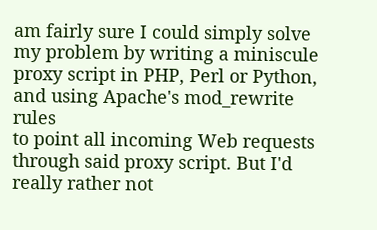am fairly sure I could simply solve my problem by writing a miniscule
proxy script in PHP, Perl or Python, and using Apache's mod_rewrite rules
to point all incoming Web requests through said proxy script. But I'd
really rather not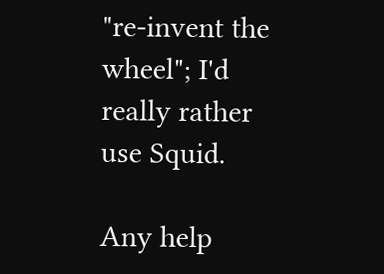"re-invent the wheel"; I'd really rather use Squid.

Any help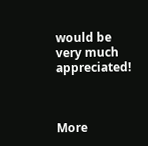would be very much appreciated!



More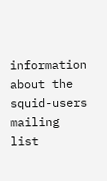information about the squid-users mailing list